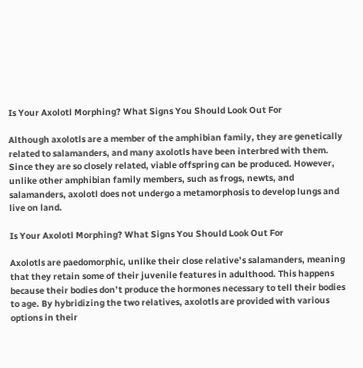Is Your Axolotl Morphing? What Signs You Should Look Out For

Although axolotls are a member of the amphibian family, they are genetically related to salamanders, and many axolotls have been interbred with them. Since they are so closely related, viable offspring can be produced. However, unlike other amphibian family members, such as frogs, newts, and salamanders, axolotl does not undergo a metamorphosis to develop lungs and live on land.

Is Your Axolotl Morphing? What Signs You Should Look Out For

Axolotls are paedomorphic, unlike their close relative’s salamanders, meaning that they retain some of their juvenile features in adulthood. This happens because their bodies don’t produce the hormones necessary to tell their bodies to age. By hybridizing the two relatives, axolotls are provided with various options in their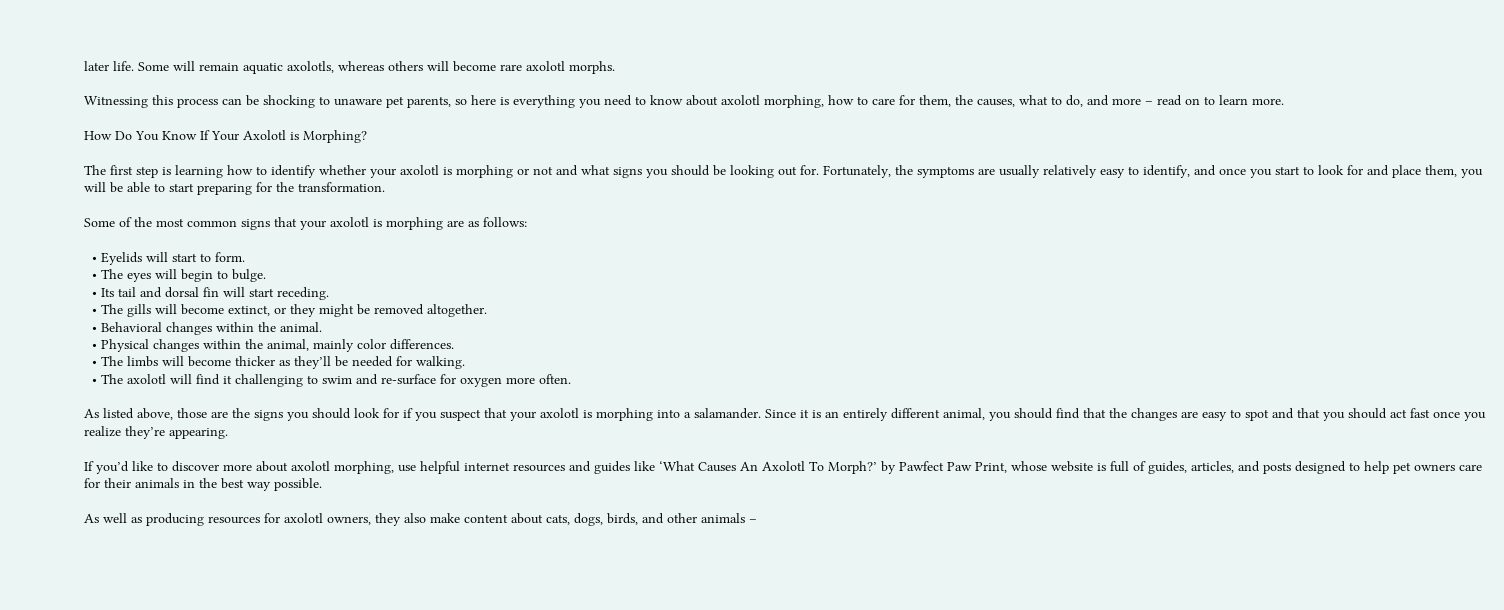later life. Some will remain aquatic axolotls, whereas others will become rare axolotl morphs.

Witnessing this process can be shocking to unaware pet parents, so here is everything you need to know about axolotl morphing, how to care for them, the causes, what to do, and more – read on to learn more.

How Do You Know If Your Axolotl is Morphing?

The first step is learning how to identify whether your axolotl is morphing or not and what signs you should be looking out for. Fortunately, the symptoms are usually relatively easy to identify, and once you start to look for and place them, you will be able to start preparing for the transformation.

Some of the most common signs that your axolotl is morphing are as follows:

  • Eyelids will start to form.
  • The eyes will begin to bulge.
  • Its tail and dorsal fin will start receding.
  • The gills will become extinct, or they might be removed altogether.
  • Behavioral changes within the animal.
  • Physical changes within the animal, mainly color differences.
  • The limbs will become thicker as they’ll be needed for walking.
  • The axolotl will find it challenging to swim and re-surface for oxygen more often.

As listed above, those are the signs you should look for if you suspect that your axolotl is morphing into a salamander. Since it is an entirely different animal, you should find that the changes are easy to spot and that you should act fast once you realize they’re appearing.

If you’d like to discover more about axolotl morphing, use helpful internet resources and guides like ‘What Causes An Axolotl To Morph?’ by Pawfect Paw Print, whose website is full of guides, articles, and posts designed to help pet owners care for their animals in the best way possible.

As well as producing resources for axolotl owners, they also make content about cats, dogs, birds, and other animals –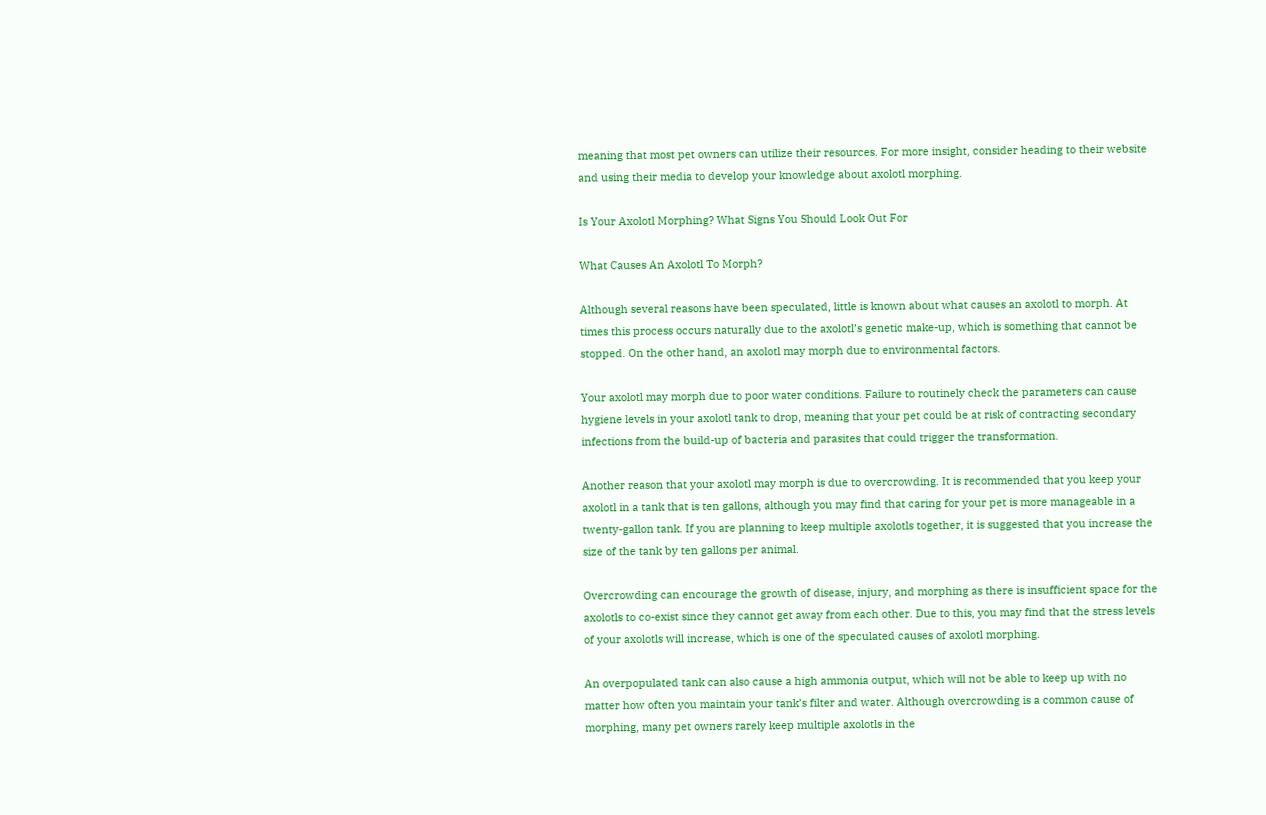meaning that most pet owners can utilize their resources. For more insight, consider heading to their website and using their media to develop your knowledge about axolotl morphing.

Is Your Axolotl Morphing? What Signs You Should Look Out For

What Causes An Axolotl To Morph?

Although several reasons have been speculated, little is known about what causes an axolotl to morph. At times this process occurs naturally due to the axolotl’s genetic make-up, which is something that cannot be stopped. On the other hand, an axolotl may morph due to environmental factors.

Your axolotl may morph due to poor water conditions. Failure to routinely check the parameters can cause hygiene levels in your axolotl tank to drop, meaning that your pet could be at risk of contracting secondary infections from the build-up of bacteria and parasites that could trigger the transformation.

Another reason that your axolotl may morph is due to overcrowding. It is recommended that you keep your axolotl in a tank that is ten gallons, although you may find that caring for your pet is more manageable in a twenty-gallon tank. If you are planning to keep multiple axolotls together, it is suggested that you increase the size of the tank by ten gallons per animal.

Overcrowding can encourage the growth of disease, injury, and morphing as there is insufficient space for the axolotls to co-exist since they cannot get away from each other. Due to this, you may find that the stress levels of your axolotls will increase, which is one of the speculated causes of axolotl morphing.

An overpopulated tank can also cause a high ammonia output, which will not be able to keep up with no matter how often you maintain your tank’s filter and water. Although overcrowding is a common cause of morphing, many pet owners rarely keep multiple axolotls in the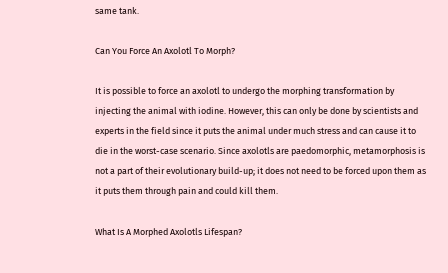same tank.

Can You Force An Axolotl To Morph?

It is possible to force an axolotl to undergo the morphing transformation by injecting the animal with iodine. However, this can only be done by scientists and experts in the field since it puts the animal under much stress and can cause it to die in the worst-case scenario. Since axolotls are paedomorphic, metamorphosis is not a part of their evolutionary build-up; it does not need to be forced upon them as it puts them through pain and could kill them.

What Is A Morphed Axolotls Lifespan?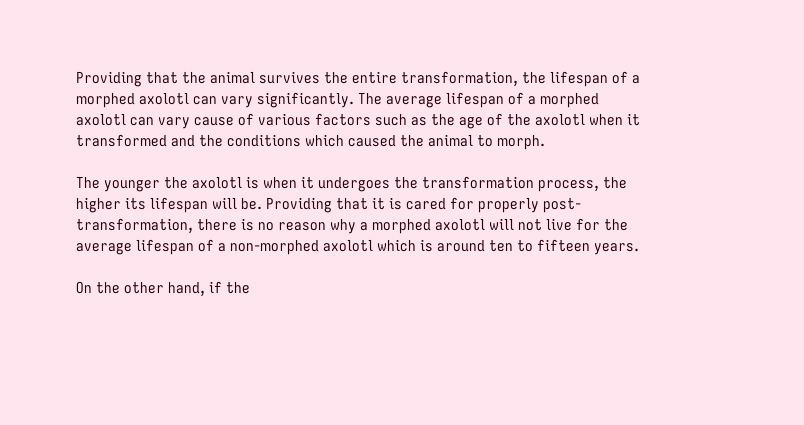Providing that the animal survives the entire transformation, the lifespan of a morphed axolotl can vary significantly. The average lifespan of a morphed axolotl can vary cause of various factors such as the age of the axolotl when it transformed and the conditions which caused the animal to morph.

The younger the axolotl is when it undergoes the transformation process, the higher its lifespan will be. Providing that it is cared for properly post-transformation, there is no reason why a morphed axolotl will not live for the average lifespan of a non-morphed axolotl which is around ten to fifteen years.

On the other hand, if the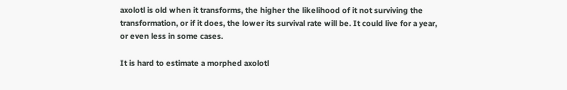axolotl is old when it transforms, the higher the likelihood of it not surviving the transformation, or if it does, the lower its survival rate will be. It could live for a year, or even less in some cases.

It is hard to estimate a morphed axolotl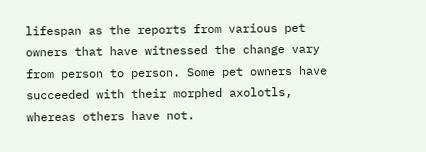lifespan as the reports from various pet owners that have witnessed the change vary from person to person. Some pet owners have succeeded with their morphed axolotls, whereas others have not.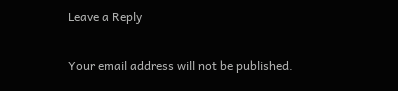Leave a Reply

Your email address will not be published.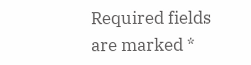Required fields are marked *